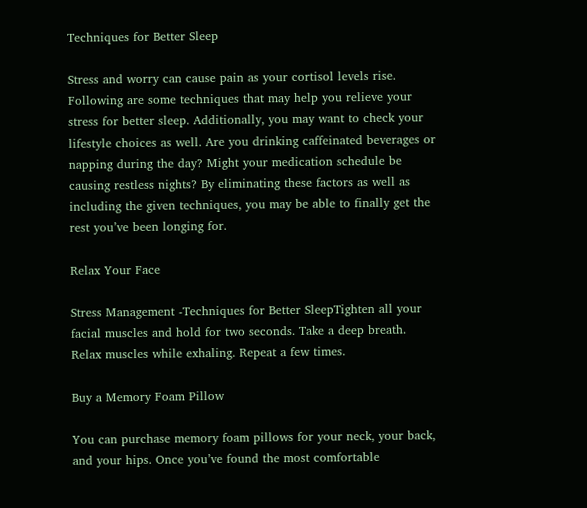Techniques for Better Sleep

Stress and worry can cause pain as your cortisol levels rise. Following are some techniques that may help you relieve your stress for better sleep. Additionally, you may want to check your lifestyle choices as well. Are you drinking caffeinated beverages or napping during the day? Might your medication schedule be causing restless nights? By eliminating these factors as well as including the given techniques, you may be able to finally get the rest you’ve been longing for.

Relax Your Face

Stress Management -Techniques for Better SleepTighten all your facial muscles and hold for two seconds. Take a deep breath. Relax muscles while exhaling. Repeat a few times.

Buy a Memory Foam Pillow

You can purchase memory foam pillows for your neck, your back, and your hips. Once you’ve found the most comfortable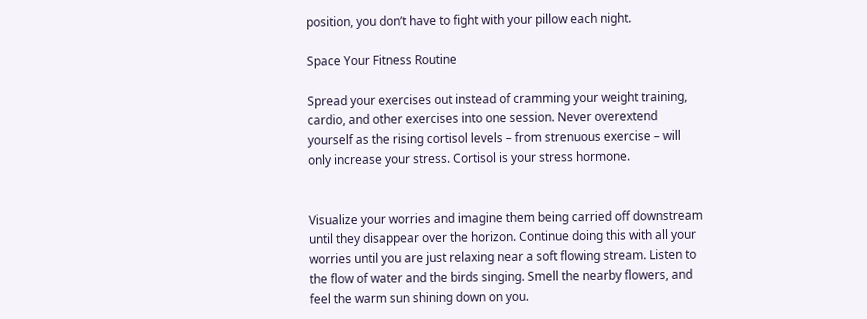position, you don’t have to fight with your pillow each night.

Space Your Fitness Routine

Spread your exercises out instead of cramming your weight training, cardio, and other exercises into one session. Never overextend yourself as the rising cortisol levels – from strenuous exercise – will only increase your stress. Cortisol is your stress hormone.


Visualize your worries and imagine them being carried off downstream until they disappear over the horizon. Continue doing this with all your worries until you are just relaxing near a soft flowing stream. Listen to the flow of water and the birds singing. Smell the nearby flowers, and feel the warm sun shining down on you.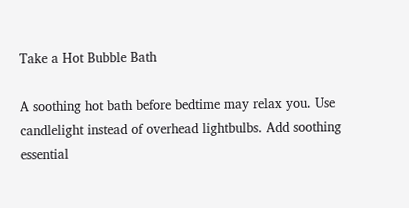Take a Hot Bubble Bath

A soothing hot bath before bedtime may relax you. Use candlelight instead of overhead lightbulbs. Add soothing essential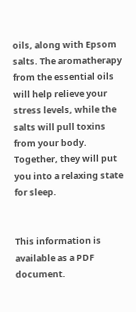oils, along with Epsom salts. The aromatherapy from the essential oils will help relieve your stress levels, while the salts will pull toxins from your body. Together, they will put you into a relaxing state for sleep.


This information is available as a PDF document.